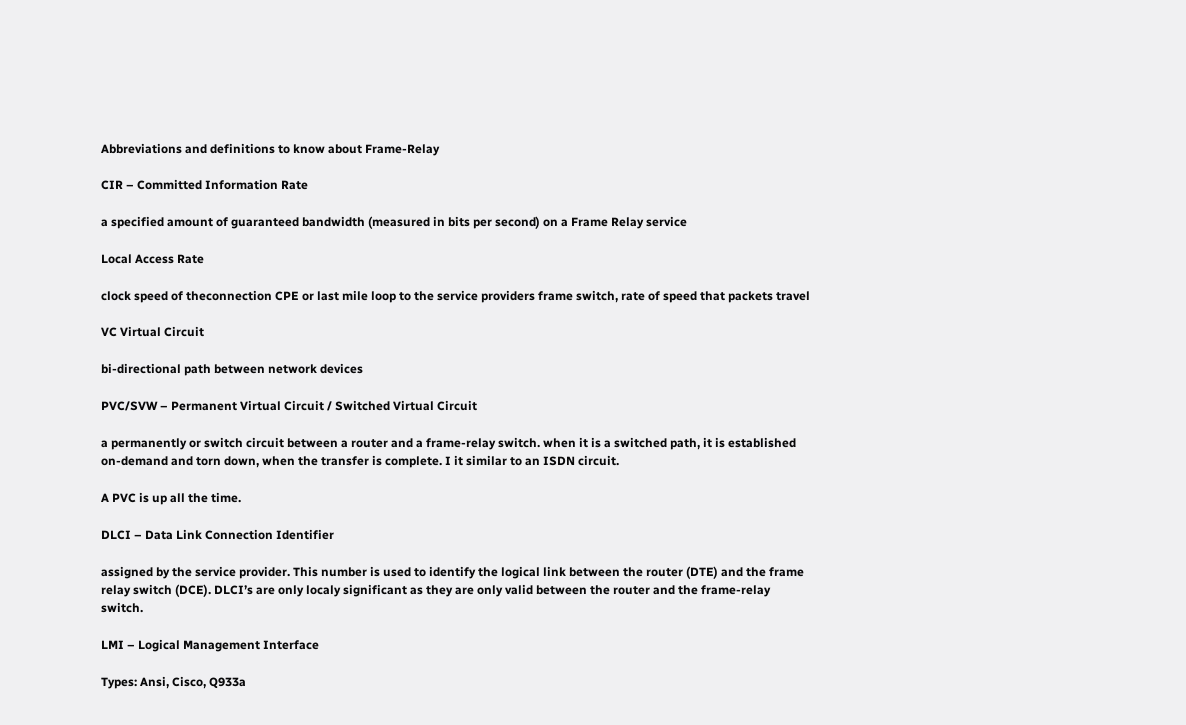Abbreviations and definitions to know about Frame-Relay

CIR – Committed Information Rate

a specified amount of guaranteed bandwidth (measured in bits per second) on a Frame Relay service

Local Access Rate

clock speed of theconnection CPE or last mile loop to the service providers frame switch, rate of speed that packets travel

VC Virtual Circuit

bi-directional path between network devices

PVC/SVW – Permanent Virtual Circuit / Switched Virtual Circuit

a permanently or switch circuit between a router and a frame-relay switch. when it is a switched path, it is established on-demand and torn down, when the transfer is complete. I it similar to an ISDN circuit.

A PVC is up all the time.

DLCI – Data Link Connection Identifier

assigned by the service provider. This number is used to identify the logical link between the router (DTE) and the frame relay switch (DCE). DLCI’s are only localy significant as they are only valid between the router and the frame-relay switch.

LMI – Logical Management Interface

Types: Ansi, Cisco, Q933a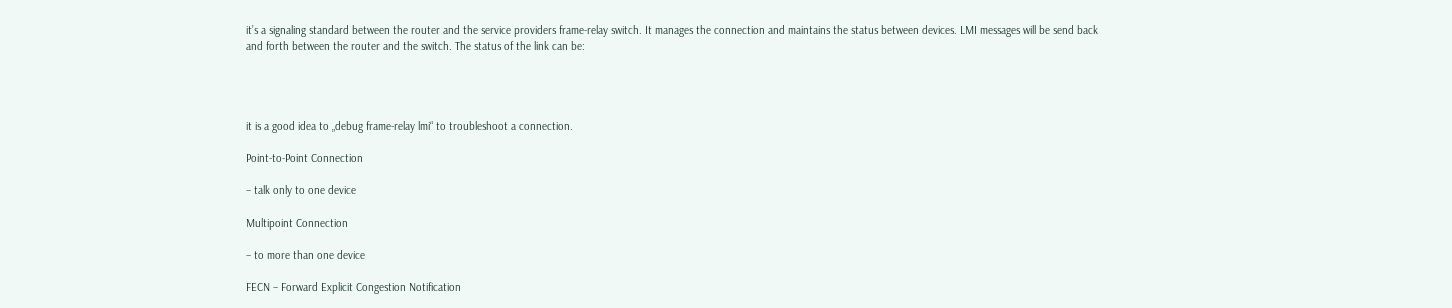it’s a signaling standard between the router and the service providers frame-relay switch. It manages the connection and maintains the status between devices. LMI messages will be send back and forth between the router and the switch. The status of the link can be:




it is a good idea to „debug frame-relay lmi“ to troubleshoot a connection.

Point-to-Point Connection

– talk only to one device

Multipoint Connection

– to more than one device

FECN – Forward Explicit Congestion Notification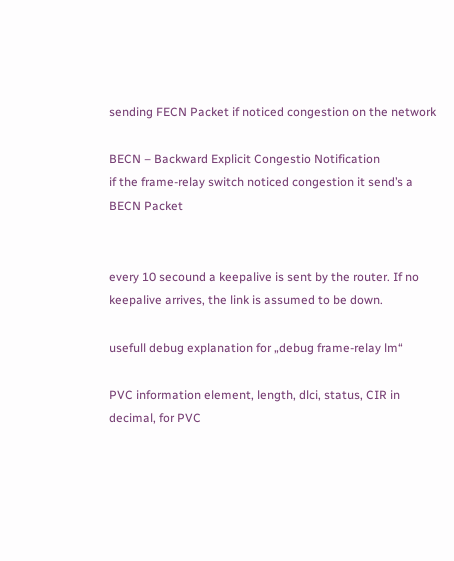sending FECN Packet if noticed congestion on the network

BECN – Backward Explicit Congestio Notification
if the frame-relay switch noticed congestion it send’s a BECN Packet


every 10 secound a keepalive is sent by the router. If no keepalive arrives, the link is assumed to be down.

usefull debug explanation for „debug frame-relay lm“

PVC information element, length, dlci, status, CIR in decimal, for PVC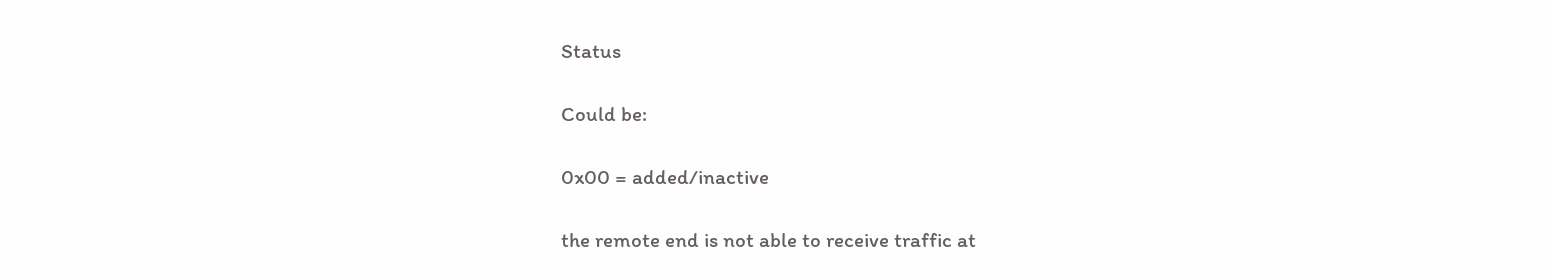Status

Could be:

0x00 = added/inactive

the remote end is not able to receive traffic at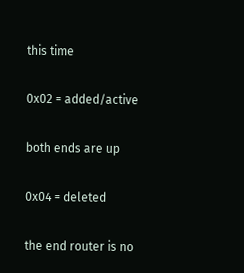this time

0x02 = added/active

both ends are up

0x04 = deleted

the end router is no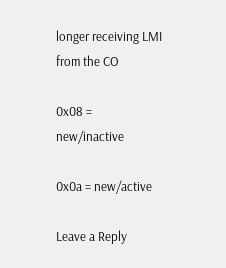longer receiving LMI from the CO

0x08 = new/inactive

0x0a = new/active

Leave a Reply